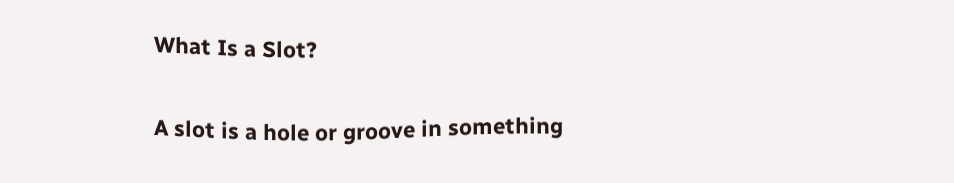What Is a Slot?

A slot is a hole or groove in something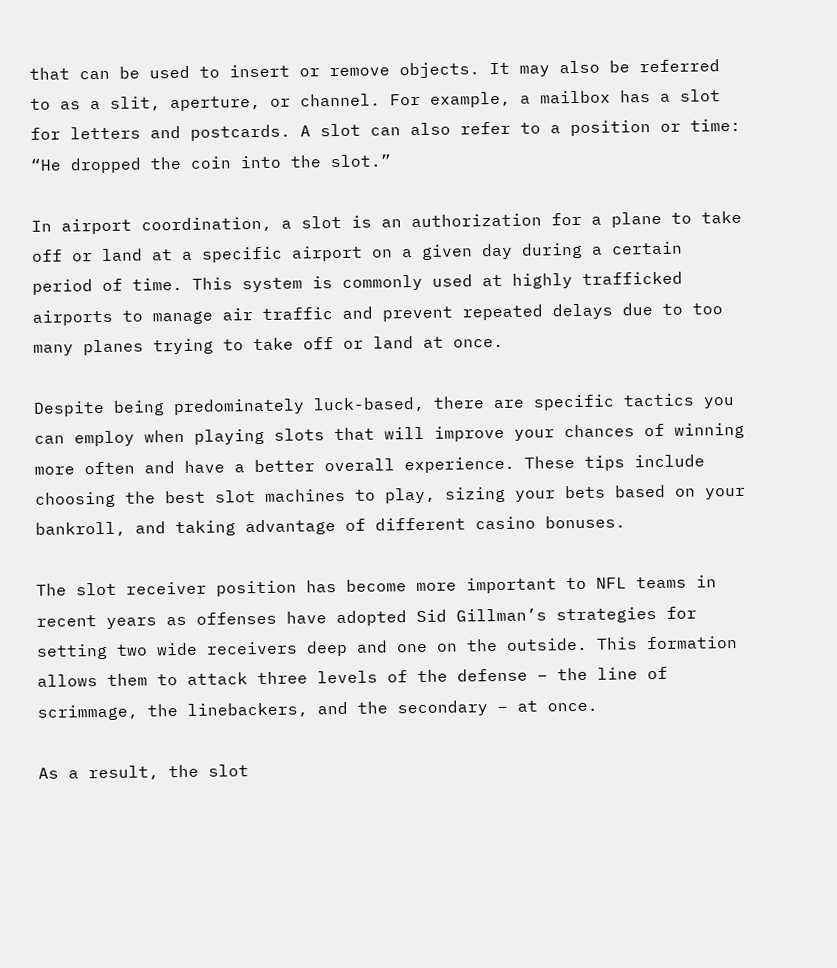that can be used to insert or remove objects. It may also be referred to as a slit, aperture, or channel. For example, a mailbox has a slot for letters and postcards. A slot can also refer to a position or time: “He dropped the coin into the slot.”

In airport coordination, a slot is an authorization for a plane to take off or land at a specific airport on a given day during a certain period of time. This system is commonly used at highly trafficked airports to manage air traffic and prevent repeated delays due to too many planes trying to take off or land at once.

Despite being predominately luck-based, there are specific tactics you can employ when playing slots that will improve your chances of winning more often and have a better overall experience. These tips include choosing the best slot machines to play, sizing your bets based on your bankroll, and taking advantage of different casino bonuses.

The slot receiver position has become more important to NFL teams in recent years as offenses have adopted Sid Gillman’s strategies for setting two wide receivers deep and one on the outside. This formation allows them to attack three levels of the defense – the line of scrimmage, the linebackers, and the secondary – at once.

As a result, the slot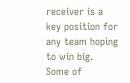receiver is a key position for any team hoping to win big. Some of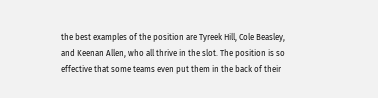the best examples of the position are Tyreek Hill, Cole Beasley, and Keenan Allen, who all thrive in the slot. The position is so effective that some teams even put them in the back of their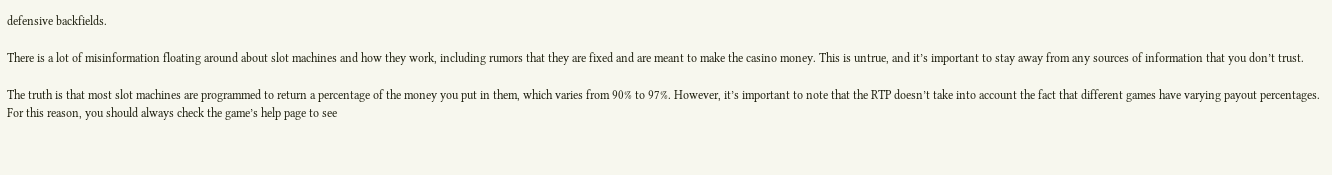defensive backfields.

There is a lot of misinformation floating around about slot machines and how they work, including rumors that they are fixed and are meant to make the casino money. This is untrue, and it’s important to stay away from any sources of information that you don’t trust.

The truth is that most slot machines are programmed to return a percentage of the money you put in them, which varies from 90% to 97%. However, it’s important to note that the RTP doesn’t take into account the fact that different games have varying payout percentages. For this reason, you should always check the game’s help page to see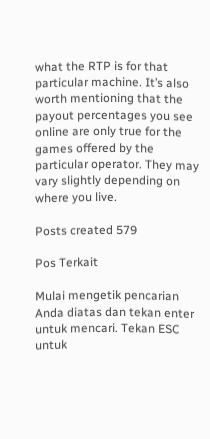what the RTP is for that particular machine. It’s also worth mentioning that the payout percentages you see online are only true for the games offered by the particular operator. They may vary slightly depending on where you live.

Posts created 579

Pos Terkait

Mulai mengetik pencarian Anda diatas dan tekan enter untuk mencari. Tekan ESC untuk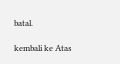batal.

kembali ke Atas